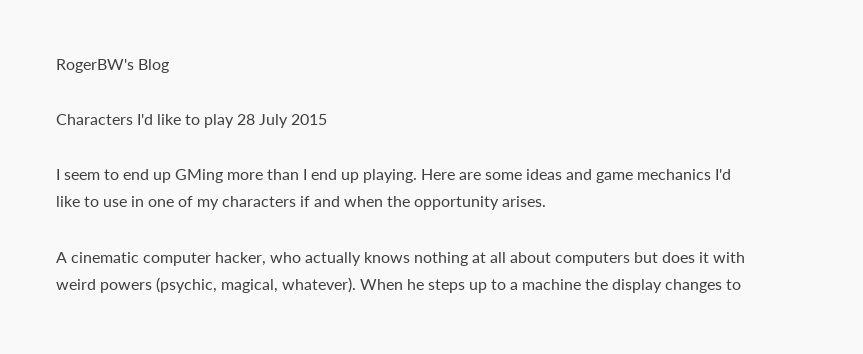RogerBW's Blog

Characters I'd like to play 28 July 2015

I seem to end up GMing more than I end up playing. Here are some ideas and game mechanics I'd like to use in one of my characters if and when the opportunity arises.

A cinematic computer hacker, who actually knows nothing at all about computers but does it with weird powers (psychic, magical, whatever). When he steps up to a machine the display changes to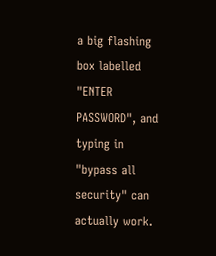a big flashing box labelled "ENTER PASSWORD", and typing in "bypass all security" can actually work.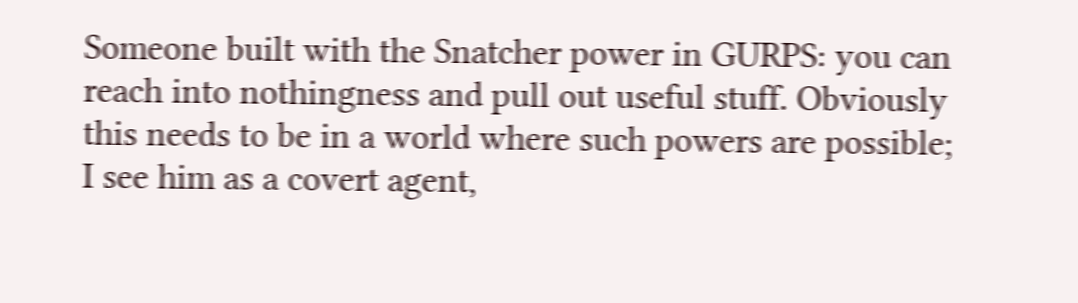Someone built with the Snatcher power in GURPS: you can reach into nothingness and pull out useful stuff. Obviously this needs to be in a world where such powers are possible; I see him as a covert agent,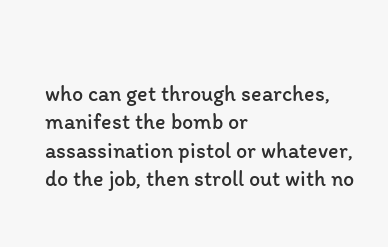who can get through searches, manifest the bomb or assassination pistol or whatever, do the job, then stroll out with no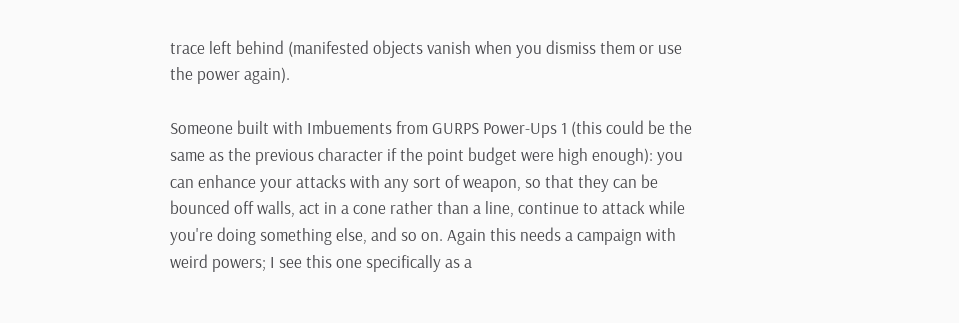trace left behind (manifested objects vanish when you dismiss them or use the power again).

Someone built with Imbuements from GURPS Power-Ups 1 (this could be the same as the previous character if the point budget were high enough): you can enhance your attacks with any sort of weapon, so that they can be bounced off walls, act in a cone rather than a line, continue to attack while you're doing something else, and so on. Again this needs a campaign with weird powers; I see this one specifically as a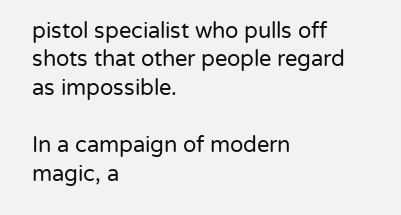pistol specialist who pulls off shots that other people regard as impossible.

In a campaign of modern magic, a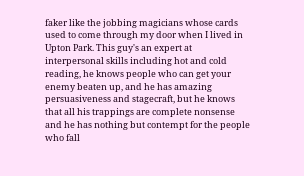faker like the jobbing magicians whose cards used to come through my door when I lived in Upton Park. This guy's an expert at interpersonal skills including hot and cold reading, he knows people who can get your enemy beaten up, and he has amazing persuasiveness and stagecraft, but he knows that all his trappings are complete nonsense and he has nothing but contempt for the people who fall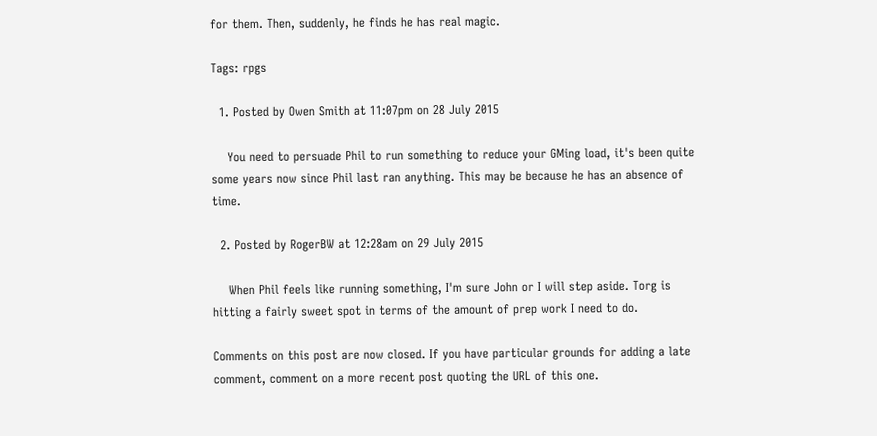for them. Then, suddenly, he finds he has real magic.

Tags: rpgs

  1. Posted by Owen Smith at 11:07pm on 28 July 2015

    You need to persuade Phil to run something to reduce your GMing load, it's been quite some years now since Phil last ran anything. This may be because he has an absence of time.

  2. Posted by RogerBW at 12:28am on 29 July 2015

    When Phil feels like running something, I'm sure John or I will step aside. Torg is hitting a fairly sweet spot in terms of the amount of prep work I need to do.

Comments on this post are now closed. If you have particular grounds for adding a late comment, comment on a more recent post quoting the URL of this one.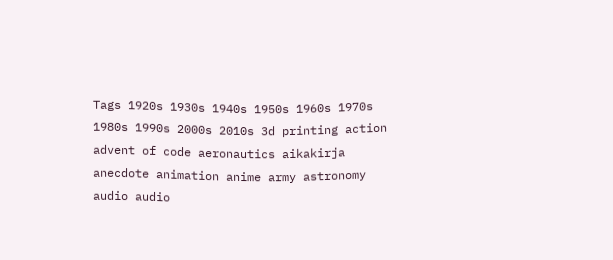Tags 1920s 1930s 1940s 1950s 1960s 1970s 1980s 1990s 2000s 2010s 3d printing action advent of code aeronautics aikakirja anecdote animation anime army astronomy audio audio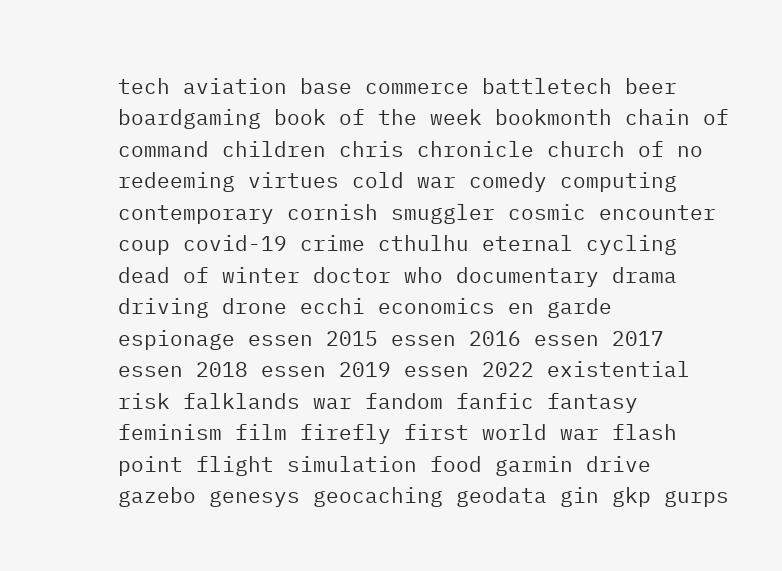tech aviation base commerce battletech beer boardgaming book of the week bookmonth chain of command children chris chronicle church of no redeeming virtues cold war comedy computing contemporary cornish smuggler cosmic encounter coup covid-19 crime cthulhu eternal cycling dead of winter doctor who documentary drama driving drone ecchi economics en garde espionage essen 2015 essen 2016 essen 2017 essen 2018 essen 2019 essen 2022 existential risk falklands war fandom fanfic fantasy feminism film firefly first world war flash point flight simulation food garmin drive gazebo genesys geocaching geodata gin gkp gurps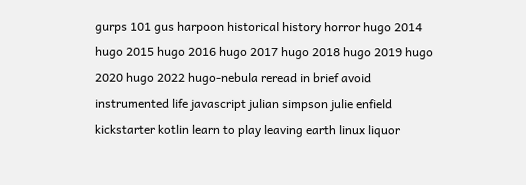gurps 101 gus harpoon historical history horror hugo 2014 hugo 2015 hugo 2016 hugo 2017 hugo 2018 hugo 2019 hugo 2020 hugo 2022 hugo-nebula reread in brief avoid instrumented life javascript julian simpson julie enfield kickstarter kotlin learn to play leaving earth linux liquor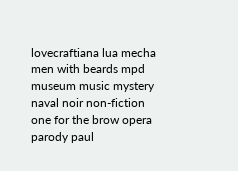lovecraftiana lua mecha men with beards mpd museum music mystery naval noir non-fiction one for the brow opera parody paul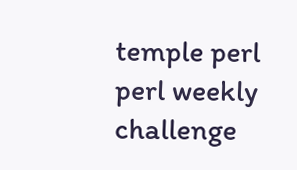temple perl perl weekly challenge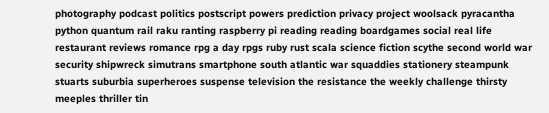photography podcast politics postscript powers prediction privacy project woolsack pyracantha python quantum rail raku ranting raspberry pi reading reading boardgames social real life restaurant reviews romance rpg a day rpgs ruby rust scala science fiction scythe second world war security shipwreck simutrans smartphone south atlantic war squaddies stationery steampunk stuarts suburbia superheroes suspense television the resistance the weekly challenge thirsty meeples thriller tin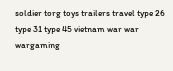soldier torg toys trailers travel type 26 type 31 type 45 vietnam war war wargaming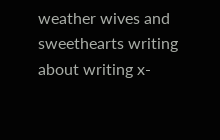weather wives and sweethearts writing about writing x-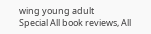wing young adult
Special All book reviews, All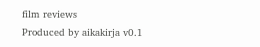film reviews
Produced by aikakirja v0.1